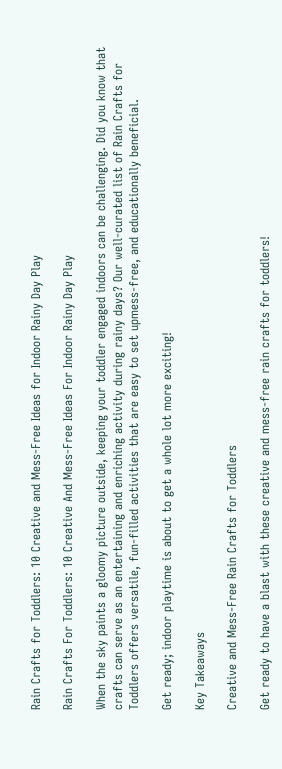Rain Crafts for Toddlers: 10 Creative and Mess-Free Ideas for Indoor Rainy Day Play

Rain Crafts For Toddlers: 10 Creative And Mess-Free Ideas For Indoor Rainy Day Play

When the sky paints a gloomy picture outside, keeping your toddler engaged indoors can be challenging. Did you know that crafts can serve as an entertaining and enriching activity during rainy days? Our well-curated list of Rain Crafts for Toddlers offers versatile, fun-filled activities that are easy to set upmess-free, and educationally beneficial.

Get ready; indoor playtime is about to get a whole lot more exciting!

Key Takeaways

Creative and Mess-Free Rain Crafts for Toddlers

Get ready to have a blast with these creative and mess-free rain crafts for toddlers!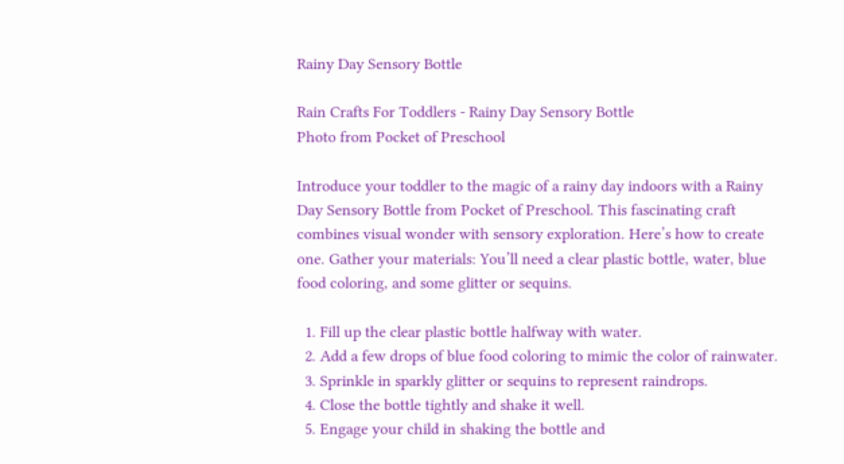Rainy Day Sensory Bottle

Rain Crafts For Toddlers - Rainy Day Sensory Bottle
Photo from Pocket of Preschool

Introduce your toddler to the magic of a rainy day indoors with a Rainy Day Sensory Bottle from Pocket of Preschool. This fascinating craft combines visual wonder with sensory exploration. Here’s how to create one. Gather your materials: You’ll need a clear plastic bottle, water, blue food coloring, and some glitter or sequins.

  1. Fill up the clear plastic bottle halfway with water.
  2. Add a few drops of blue food coloring to mimic the color of rainwater.
  3. Sprinkle in sparkly glitter or sequins to represent raindrops.
  4. Close the bottle tightly and shake it well.
  5. Engage your child in shaking the bottle and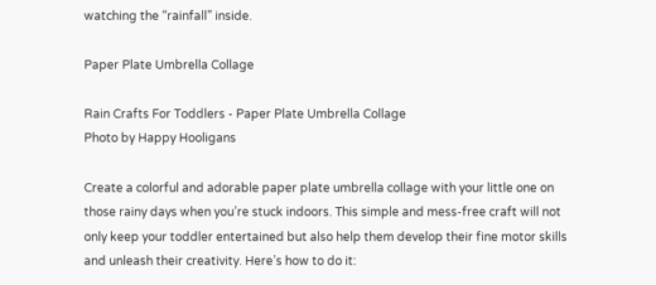watching the “rainfall” inside.

Paper Plate Umbrella Collage

Rain Crafts For Toddlers - Paper Plate Umbrella Collage
Photo by Happy Hooligans

Create a colorful and adorable paper plate umbrella collage with your little one on those rainy days when you’re stuck indoors. This simple and mess-free craft will not only keep your toddler entertained but also help them develop their fine motor skills and unleash their creativity. Here’s how to do it: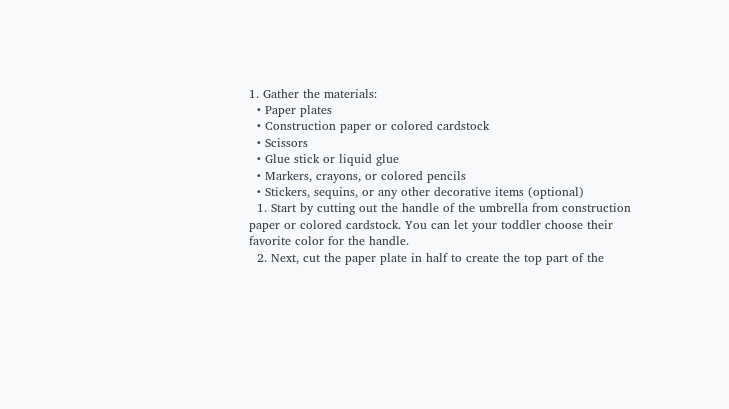1. Gather the materials:
  • Paper plates
  • Construction paper or colored cardstock
  • Scissors
  • Glue stick or liquid glue
  • Markers, crayons, or colored pencils
  • Stickers, sequins, or any other decorative items (optional)
  1. Start by cutting out the handle of the umbrella from construction paper or colored cardstock. You can let your toddler choose their favorite color for the handle.
  2. Next, cut the paper plate in half to create the top part of the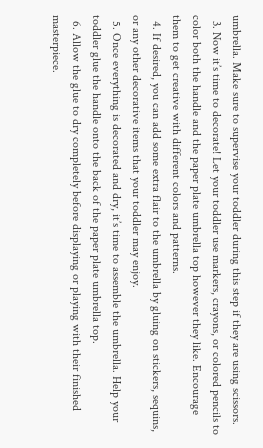umbrella. Make sure to supervise your toddler during this step if they are using scissors.
  3. Now it’s time to decorate! Let your toddler use markers, crayons, or colored pencils to color both the handle and the paper plate umbrella top however they like. Encourage them to get creative with different colors and patterns.
  4. If desired, you can add some extra flair to the umbrella by gluing on stickers, sequins, or any other decorative items that your toddler may enjoy.
  5. Once everything is decorated and dry, it’s time to assemble the umbrella. Help your toddler glue the handle onto the back of the paper plate umbrella top.
  6. Allow the glue to dry completely before displaying or playing with their finished masterpiece.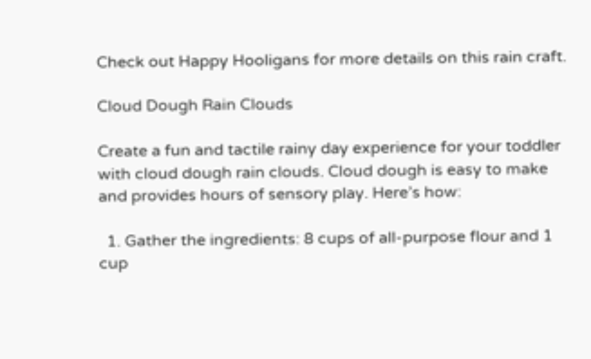Check out Happy Hooligans for more details on this rain craft.

Cloud Dough Rain Clouds

Create a fun and tactile rainy day experience for your toddler with cloud dough rain clouds. Cloud dough is easy to make and provides hours of sensory play. Here’s how:

  1. Gather the ingredients: 8 cups of all-purpose flour and 1 cup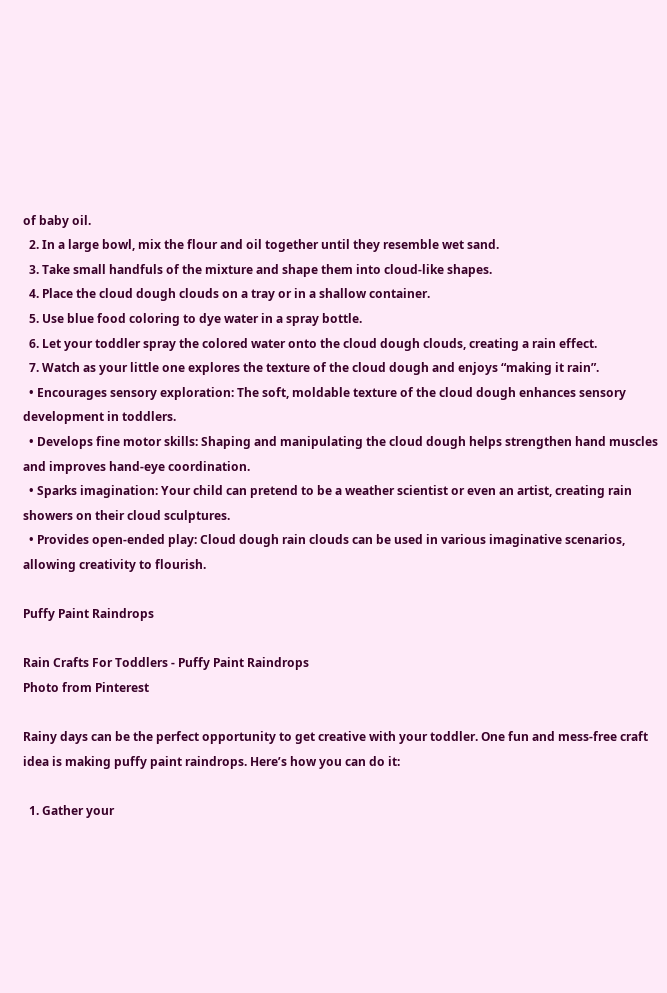of baby oil.
  2. In a large bowl, mix the flour and oil together until they resemble wet sand.
  3. Take small handfuls of the mixture and shape them into cloud-like shapes.
  4. Place the cloud dough clouds on a tray or in a shallow container.
  5. Use blue food coloring to dye water in a spray bottle.
  6. Let your toddler spray the colored water onto the cloud dough clouds, creating a rain effect.
  7. Watch as your little one explores the texture of the cloud dough and enjoys “making it rain”.
  • Encourages sensory exploration: The soft, moldable texture of the cloud dough enhances sensory development in toddlers.
  • Develops fine motor skills: Shaping and manipulating the cloud dough helps strengthen hand muscles and improves hand-eye coordination.
  • Sparks imagination: Your child can pretend to be a weather scientist or even an artist, creating rain showers on their cloud sculptures.
  • Provides open-ended play: Cloud dough rain clouds can be used in various imaginative scenarios, allowing creativity to flourish.

Puffy Paint Raindrops

Rain Crafts For Toddlers - Puffy Paint Raindrops
Photo from Pinterest

Rainy days can be the perfect opportunity to get creative with your toddler. One fun and mess-free craft idea is making puffy paint raindrops. Here’s how you can do it:

  1. Gather your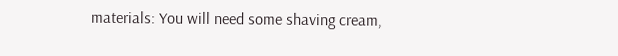materials: You will need some shaving cream,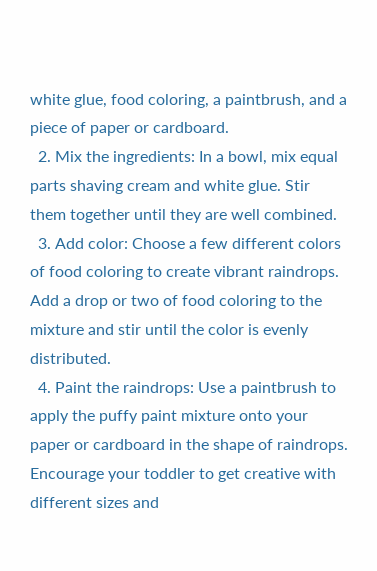white glue, food coloring, a paintbrush, and a piece of paper or cardboard.
  2. Mix the ingredients: In a bowl, mix equal parts shaving cream and white glue. Stir them together until they are well combined.
  3. Add color: Choose a few different colors of food coloring to create vibrant raindrops. Add a drop or two of food coloring to the mixture and stir until the color is evenly distributed.
  4. Paint the raindrops: Use a paintbrush to apply the puffy paint mixture onto your paper or cardboard in the shape of raindrops. Encourage your toddler to get creative with different sizes and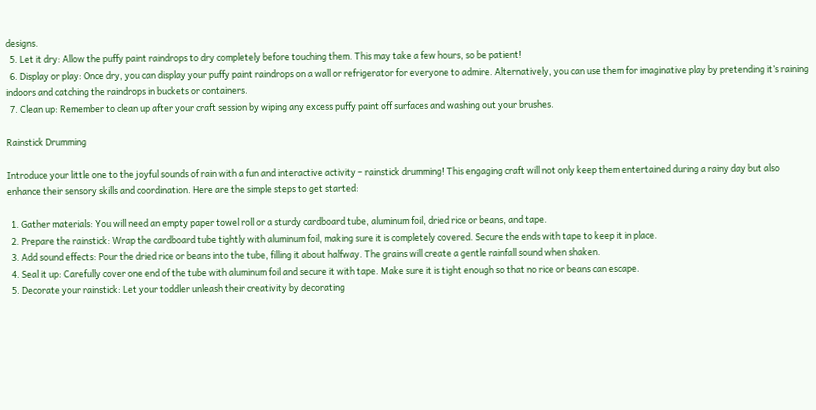designs.
  5. Let it dry: Allow the puffy paint raindrops to dry completely before touching them. This may take a few hours, so be patient!
  6. Display or play: Once dry, you can display your puffy paint raindrops on a wall or refrigerator for everyone to admire. Alternatively, you can use them for imaginative play by pretending it’s raining indoors and catching the raindrops in buckets or containers.
  7. Clean up: Remember to clean up after your craft session by wiping any excess puffy paint off surfaces and washing out your brushes.

Rainstick Drumming

Introduce your little one to the joyful sounds of rain with a fun and interactive activity – rainstick drumming! This engaging craft will not only keep them entertained during a rainy day but also enhance their sensory skills and coordination. Here are the simple steps to get started:

  1. Gather materials: You will need an empty paper towel roll or a sturdy cardboard tube, aluminum foil, dried rice or beans, and tape.
  2. Prepare the rainstick: Wrap the cardboard tube tightly with aluminum foil, making sure it is completely covered. Secure the ends with tape to keep it in place.
  3. Add sound effects: Pour the dried rice or beans into the tube, filling it about halfway. The grains will create a gentle rainfall sound when shaken.
  4. Seal it up: Carefully cover one end of the tube with aluminum foil and secure it with tape. Make sure it is tight enough so that no rice or beans can escape.
  5. Decorate your rainstick: Let your toddler unleash their creativity by decorating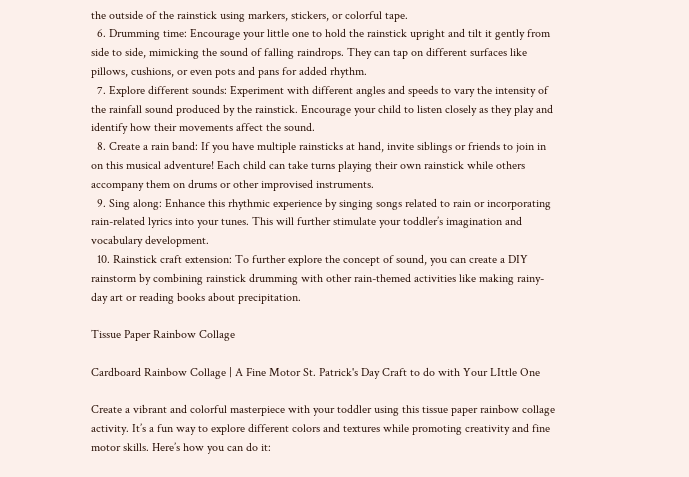the outside of the rainstick using markers, stickers, or colorful tape.
  6. Drumming time: Encourage your little one to hold the rainstick upright and tilt it gently from side to side, mimicking the sound of falling raindrops. They can tap on different surfaces like pillows, cushions, or even pots and pans for added rhythm.
  7. Explore different sounds: Experiment with different angles and speeds to vary the intensity of the rainfall sound produced by the rainstick. Encourage your child to listen closely as they play and identify how their movements affect the sound.
  8. Create a rain band: If you have multiple rainsticks at hand, invite siblings or friends to join in on this musical adventure! Each child can take turns playing their own rainstick while others accompany them on drums or other improvised instruments.
  9. Sing along: Enhance this rhythmic experience by singing songs related to rain or incorporating rain-related lyrics into your tunes. This will further stimulate your toddler’s imagination and vocabulary development.
  10. Rainstick craft extension: To further explore the concept of sound, you can create a DIY rainstorm by combining rainstick drumming with other rain-themed activities like making rainy-day art or reading books about precipitation.

Tissue Paper Rainbow Collage

Cardboard Rainbow Collage | A Fine Motor St. Patrick's Day Craft to do with Your LIttle One

Create a vibrant and colorful masterpiece with your toddler using this tissue paper rainbow collage activity. It’s a fun way to explore different colors and textures while promoting creativity and fine motor skills. Here’s how you can do it: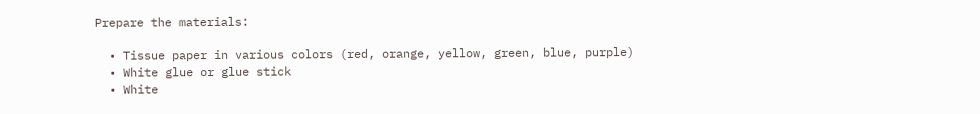Prepare the materials:

  • Tissue paper in various colors (red, orange, yellow, green, blue, purple)
  • White glue or glue stick
  • White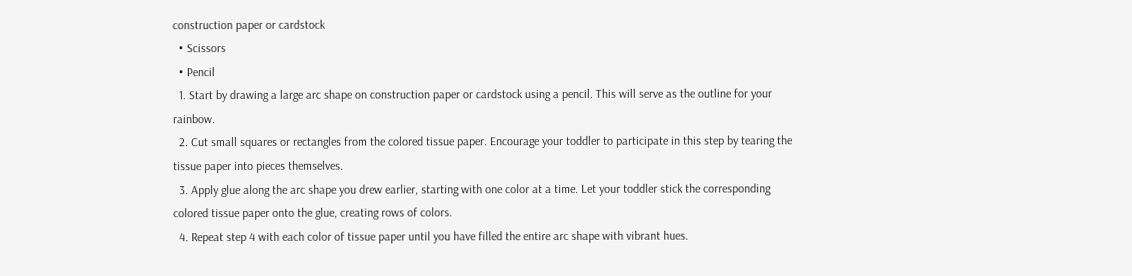construction paper or cardstock
  • Scissors
  • Pencil
  1. Start by drawing a large arc shape on construction paper or cardstock using a pencil. This will serve as the outline for your rainbow.
  2. Cut small squares or rectangles from the colored tissue paper. Encourage your toddler to participate in this step by tearing the tissue paper into pieces themselves.
  3. Apply glue along the arc shape you drew earlier, starting with one color at a time. Let your toddler stick the corresponding colored tissue paper onto the glue, creating rows of colors.
  4. Repeat step 4 with each color of tissue paper until you have filled the entire arc shape with vibrant hues.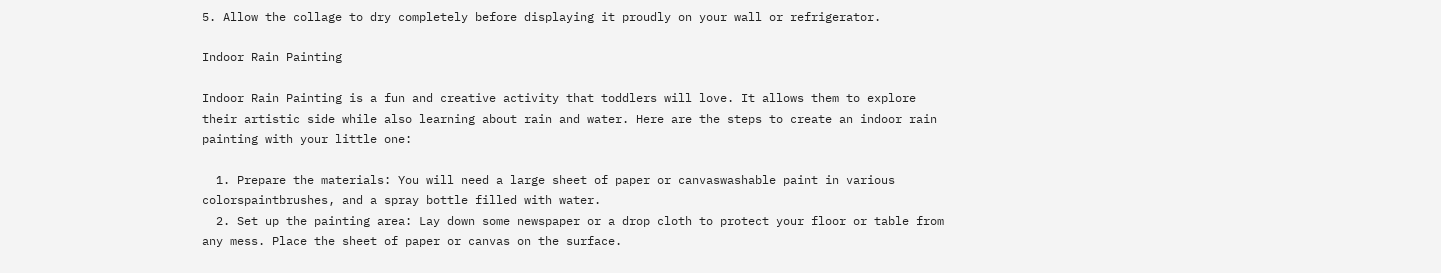5. Allow the collage to dry completely before displaying it proudly on your wall or refrigerator.

Indoor Rain Painting

Indoor Rain Painting is a fun and creative activity that toddlers will love. It allows them to explore their artistic side while also learning about rain and water. Here are the steps to create an indoor rain painting with your little one:

  1. Prepare the materials: You will need a large sheet of paper or canvaswashable paint in various colorspaintbrushes, and a spray bottle filled with water.
  2. Set up the painting area: Lay down some newspaper or a drop cloth to protect your floor or table from any mess. Place the sheet of paper or canvas on the surface.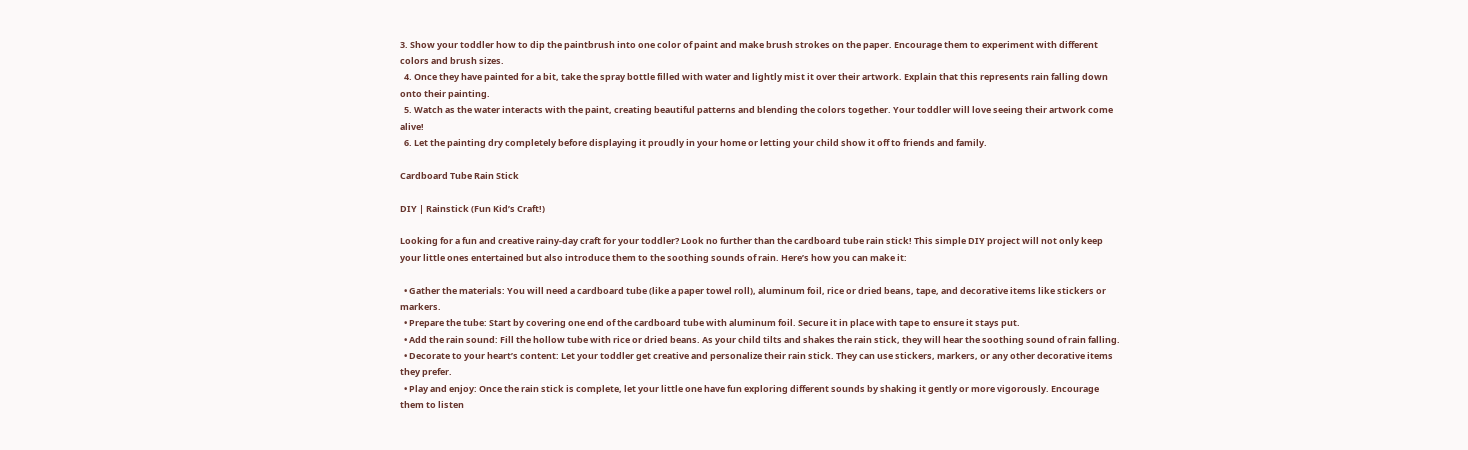3. Show your toddler how to dip the paintbrush into one color of paint and make brush strokes on the paper. Encourage them to experiment with different colors and brush sizes.
  4. Once they have painted for a bit, take the spray bottle filled with water and lightly mist it over their artwork. Explain that this represents rain falling down onto their painting.
  5. Watch as the water interacts with the paint, creating beautiful patterns and blending the colors together. Your toddler will love seeing their artwork come alive!
  6. Let the painting dry completely before displaying it proudly in your home or letting your child show it off to friends and family.

Cardboard Tube Rain Stick

DIY | Rainstick (Fun Kid’s Craft!)

Looking for a fun and creative rainy-day craft for your toddler? Look no further than the cardboard tube rain stick! This simple DIY project will not only keep your little ones entertained but also introduce them to the soothing sounds of rain. Here’s how you can make it:

  • Gather the materials: You will need a cardboard tube (like a paper towel roll), aluminum foil, rice or dried beans, tape, and decorative items like stickers or markers.
  • Prepare the tube: Start by covering one end of the cardboard tube with aluminum foil. Secure it in place with tape to ensure it stays put.
  • Add the rain sound: Fill the hollow tube with rice or dried beans. As your child tilts and shakes the rain stick, they will hear the soothing sound of rain falling.
  • Decorate to your heart’s content: Let your toddler get creative and personalize their rain stick. They can use stickers, markers, or any other decorative items they prefer.
  • Play and enjoy: Once the rain stick is complete, let your little one have fun exploring different sounds by shaking it gently or more vigorously. Encourage them to listen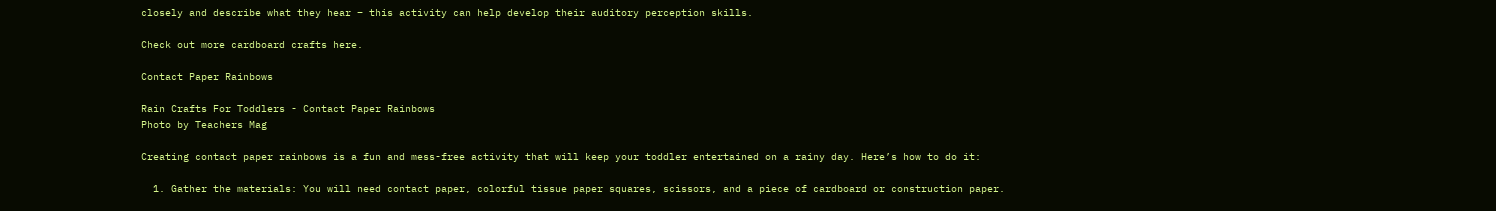closely and describe what they hear – this activity can help develop their auditory perception skills.

Check out more cardboard crafts here.

Contact Paper Rainbows

Rain Crafts For Toddlers - Contact Paper Rainbows
Photo by Teachers Mag

Creating contact paper rainbows is a fun and mess-free activity that will keep your toddler entertained on a rainy day. Here’s how to do it:

  1. Gather the materials: You will need contact paper, colorful tissue paper squares, scissors, and a piece of cardboard or construction paper.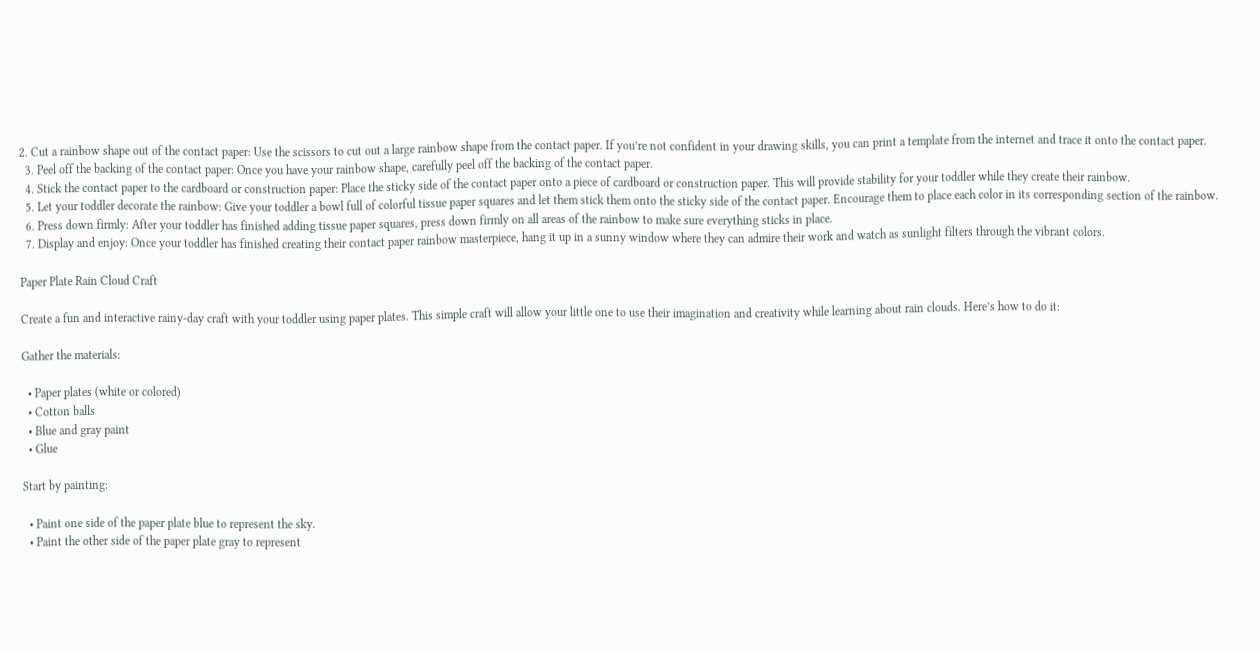2. Cut a rainbow shape out of the contact paper: Use the scissors to cut out a large rainbow shape from the contact paper. If you’re not confident in your drawing skills, you can print a template from the internet and trace it onto the contact paper.
  3. Peel off the backing of the contact paper: Once you have your rainbow shape, carefully peel off the backing of the contact paper.
  4. Stick the contact paper to the cardboard or construction paper: Place the sticky side of the contact paper onto a piece of cardboard or construction paper. This will provide stability for your toddler while they create their rainbow.
  5. Let your toddler decorate the rainbow: Give your toddler a bowl full of colorful tissue paper squares and let them stick them onto the sticky side of the contact paper. Encourage them to place each color in its corresponding section of the rainbow.
  6. Press down firmly: After your toddler has finished adding tissue paper squares, press down firmly on all areas of the rainbow to make sure everything sticks in place.
  7. Display and enjoy: Once your toddler has finished creating their contact paper rainbow masterpiece, hang it up in a sunny window where they can admire their work and watch as sunlight filters through the vibrant colors.

Paper Plate Rain Cloud Craft

Create a fun and interactive rainy-day craft with your toddler using paper plates. This simple craft will allow your little one to use their imagination and creativity while learning about rain clouds. Here’s how to do it:

Gather the materials:

  • Paper plates (white or colored)
  • Cotton balls
  • Blue and gray paint
  • Glue

Start by painting:

  • Paint one side of the paper plate blue to represent the sky.
  • Paint the other side of the paper plate gray to represent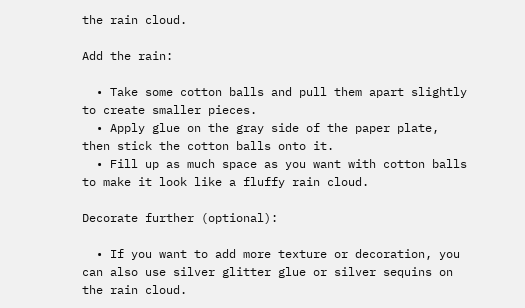the rain cloud.

Add the rain:

  • Take some cotton balls and pull them apart slightly to create smaller pieces.
  • Apply glue on the gray side of the paper plate, then stick the cotton balls onto it.
  • Fill up as much space as you want with cotton balls to make it look like a fluffy rain cloud.

Decorate further (optional):

  • If you want to add more texture or decoration, you can also use silver glitter glue or silver sequins on the rain cloud.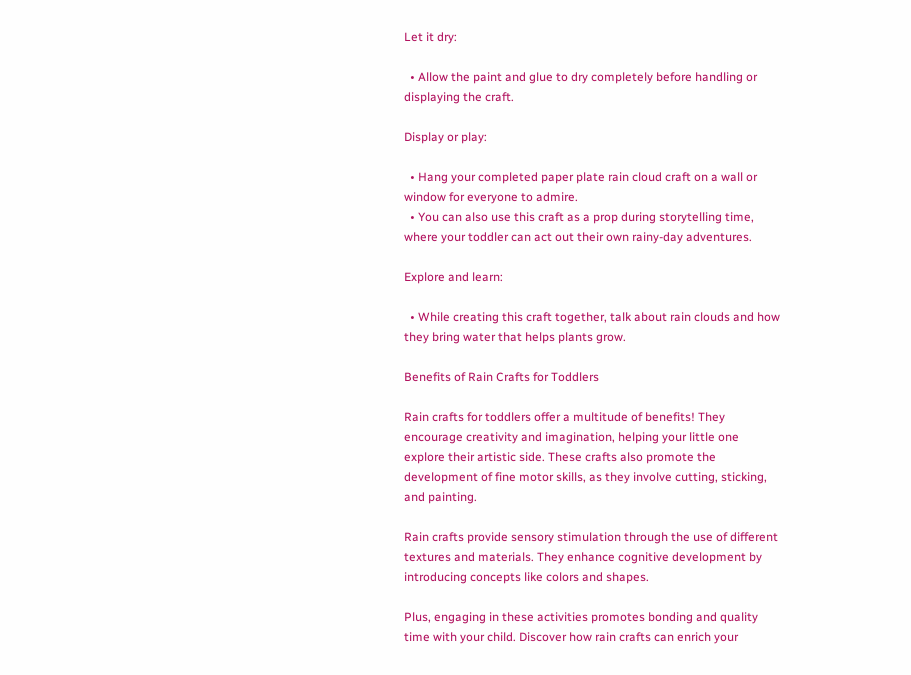Let it dry:

  • Allow the paint and glue to dry completely before handling or displaying the craft.

Display or play:

  • Hang your completed paper plate rain cloud craft on a wall or window for everyone to admire.
  • You can also use this craft as a prop during storytelling time, where your toddler can act out their own rainy-day adventures.

Explore and learn:

  • While creating this craft together, talk about rain clouds and how they bring water that helps plants grow.

Benefits of Rain Crafts for Toddlers

Rain crafts for toddlers offer a multitude of benefits! They encourage creativity and imagination, helping your little one explore their artistic side. These crafts also promote the development of fine motor skills, as they involve cutting, sticking, and painting.

Rain crafts provide sensory stimulation through the use of different textures and materials. They enhance cognitive development by introducing concepts like colors and shapes.

Plus, engaging in these activities promotes bonding and quality time with your child. Discover how rain crafts can enrich your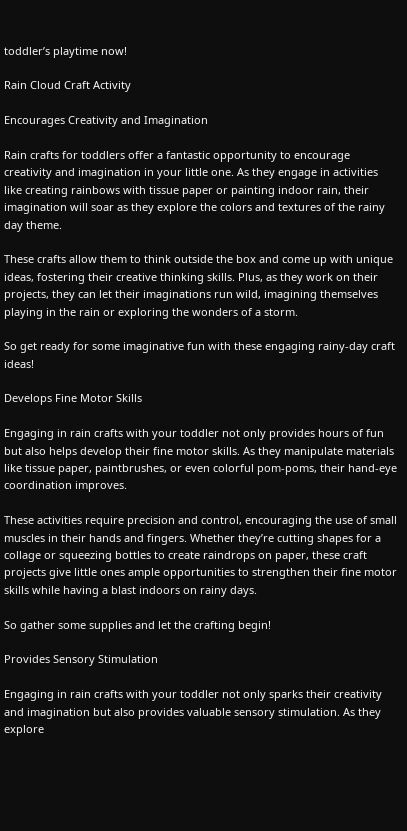toddler’s playtime now!

Rain Cloud Craft Activity

Encourages Creativity and Imagination

Rain crafts for toddlers offer a fantastic opportunity to encourage creativity and imagination in your little one. As they engage in activities like creating rainbows with tissue paper or painting indoor rain, their imagination will soar as they explore the colors and textures of the rainy day theme.

These crafts allow them to think outside the box and come up with unique ideas, fostering their creative thinking skills. Plus, as they work on their projects, they can let their imaginations run wild, imagining themselves playing in the rain or exploring the wonders of a storm.

So get ready for some imaginative fun with these engaging rainy-day craft ideas!

Develops Fine Motor Skills

Engaging in rain crafts with your toddler not only provides hours of fun but also helps develop their fine motor skills. As they manipulate materials like tissue paper, paintbrushes, or even colorful pom-poms, their hand-eye coordination improves.

These activities require precision and control, encouraging the use of small muscles in their hands and fingers. Whether they’re cutting shapes for a collage or squeezing bottles to create raindrops on paper, these craft projects give little ones ample opportunities to strengthen their fine motor skills while having a blast indoors on rainy days.

So gather some supplies and let the crafting begin!

Provides Sensory Stimulation

Engaging in rain crafts with your toddler not only sparks their creativity and imagination but also provides valuable sensory stimulation. As they explore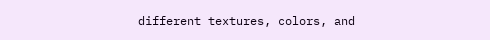different textures, colors, and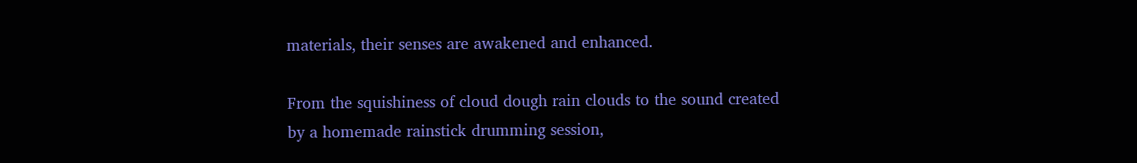materials, their senses are awakened and enhanced.

From the squishiness of cloud dough rain clouds to the sound created by a homemade rainstick drumming session,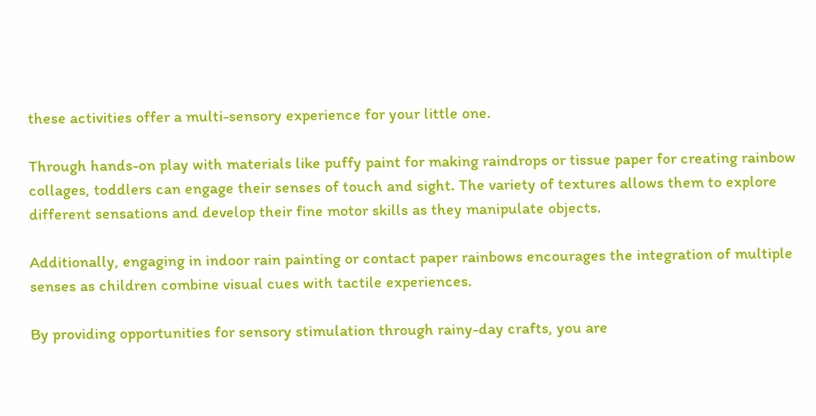these activities offer a multi-sensory experience for your little one.

Through hands-on play with materials like puffy paint for making raindrops or tissue paper for creating rainbow collages, toddlers can engage their senses of touch and sight. The variety of textures allows them to explore different sensations and develop their fine motor skills as they manipulate objects.

Additionally, engaging in indoor rain painting or contact paper rainbows encourages the integration of multiple senses as children combine visual cues with tactile experiences.

By providing opportunities for sensory stimulation through rainy-day crafts, you are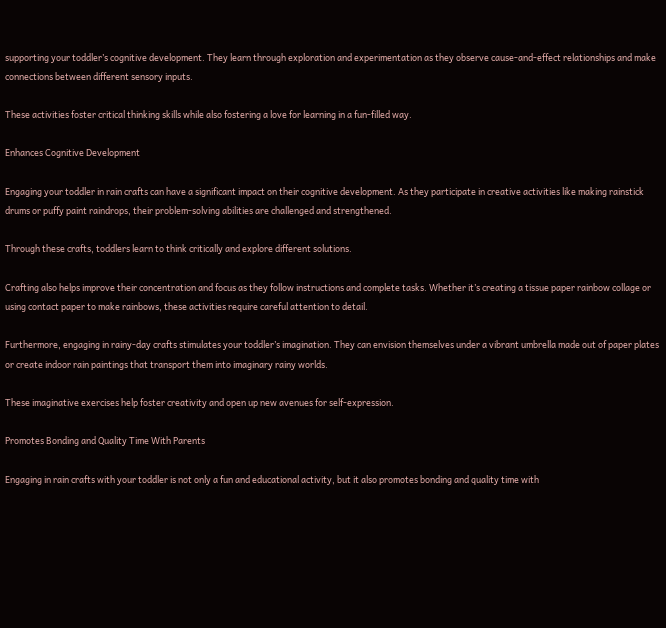supporting your toddler’s cognitive development. They learn through exploration and experimentation as they observe cause-and-effect relationships and make connections between different sensory inputs.

These activities foster critical thinking skills while also fostering a love for learning in a fun-filled way.

Enhances Cognitive Development

Engaging your toddler in rain crafts can have a significant impact on their cognitive development. As they participate in creative activities like making rainstick drums or puffy paint raindrops, their problem-solving abilities are challenged and strengthened.

Through these crafts, toddlers learn to think critically and explore different solutions.

Crafting also helps improve their concentration and focus as they follow instructions and complete tasks. Whether it’s creating a tissue paper rainbow collage or using contact paper to make rainbows, these activities require careful attention to detail.

Furthermore, engaging in rainy-day crafts stimulates your toddler’s imagination. They can envision themselves under a vibrant umbrella made out of paper plates or create indoor rain paintings that transport them into imaginary rainy worlds.

These imaginative exercises help foster creativity and open up new avenues for self-expression.

Promotes Bonding and Quality Time With Parents

Engaging in rain crafts with your toddler is not only a fun and educational activity, but it also promotes bonding and quality time with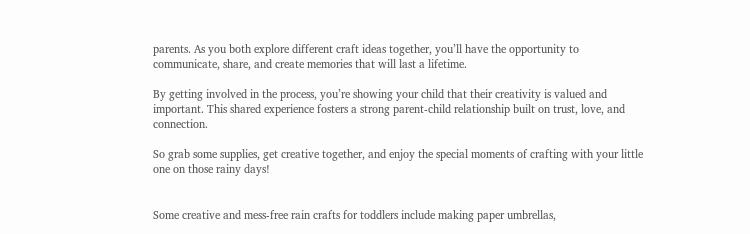parents. As you both explore different craft ideas together, you’ll have the opportunity to communicate, share, and create memories that will last a lifetime.

By getting involved in the process, you’re showing your child that their creativity is valued and important. This shared experience fosters a strong parent-child relationship built on trust, love, and connection.

So grab some supplies, get creative together, and enjoy the special moments of crafting with your little one on those rainy days!


Some creative and mess-free rain crafts for toddlers include making paper umbrellas,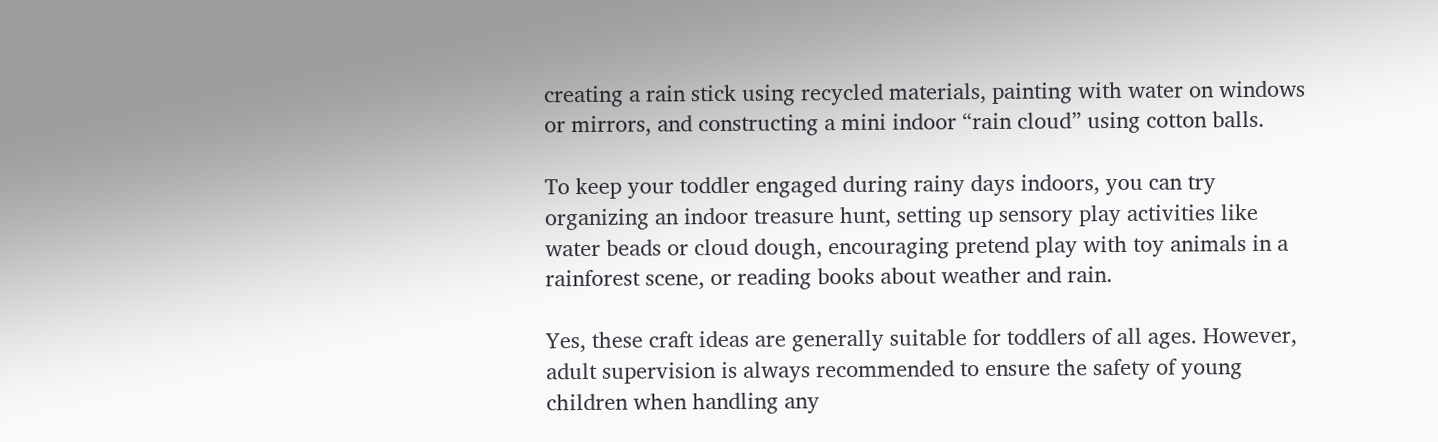creating a rain stick using recycled materials, painting with water on windows or mirrors, and constructing a mini indoor “rain cloud” using cotton balls.

To keep your toddler engaged during rainy days indoors, you can try organizing an indoor treasure hunt, setting up sensory play activities like water beads or cloud dough, encouraging pretend play with toy animals in a rainforest scene, or reading books about weather and rain.

Yes, these craft ideas are generally suitable for toddlers of all ages. However, adult supervision is always recommended to ensure the safety of young children when handling any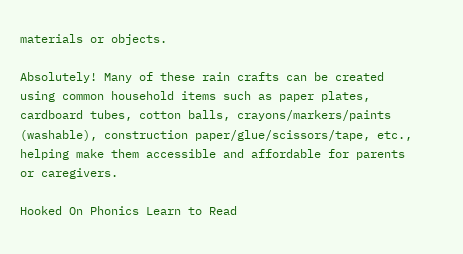materials or objects.

Absolutely! Many of these rain crafts can be created using common household items such as paper plates, cardboard tubes, cotton balls, crayons/markers/paints (washable), construction paper/glue/scissors/tape, etc., helping make them accessible and affordable for parents or caregivers.

Hooked On Phonics Learn to Read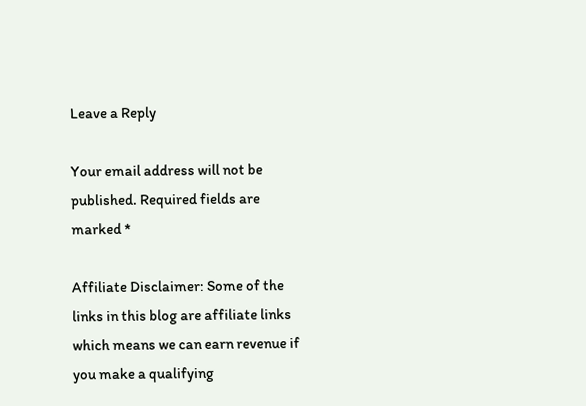Leave a Reply

Your email address will not be published. Required fields are marked *

Affiliate Disclaimer: Some of the links in this blog are affiliate links which means we can earn revenue if you make a qualifying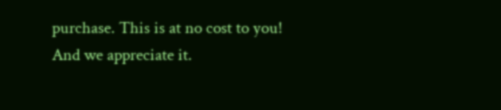purchase. This is at no cost to you! And we appreciate it.